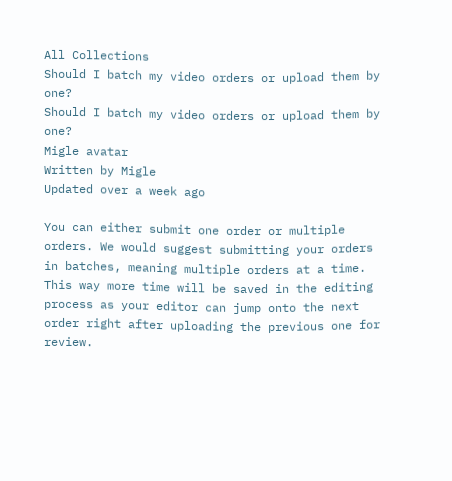All Collections
Should I batch my video orders or upload them by one?
Should I batch my video orders or upload them by one?
Migle avatar
Written by Migle
Updated over a week ago

You can either submit one order or multiple orders. We would suggest submitting your orders in batches, meaning multiple orders at a time. This way more time will be saved in the editing process as your editor can jump onto the next order right after uploading the previous one for review.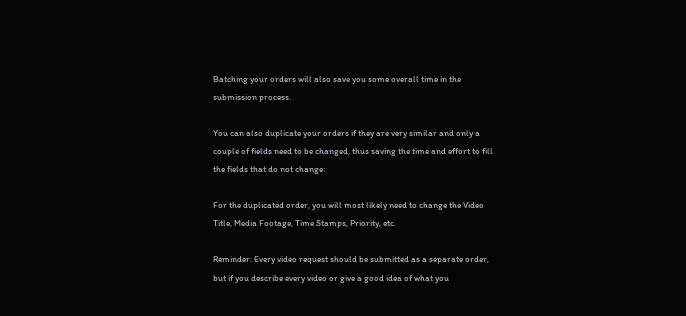Batching your orders will also save you some overall time in the submission process.

You can also duplicate your orders if they are very similar and only a couple of fields need to be changed, thus saving the time and effort to fill the fields that do not change:

For the duplicated order, you will most likely need to change the Video Title, Media Footage, Time Stamps, Priority, etc.

Reminder: Every video request should be submitted as a separate order, but if you describe every video or give a good idea of what you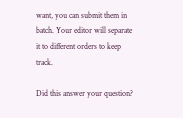want, you can submit them in batch. Your editor will separate it to different orders to keep track.

Did this answer your question?